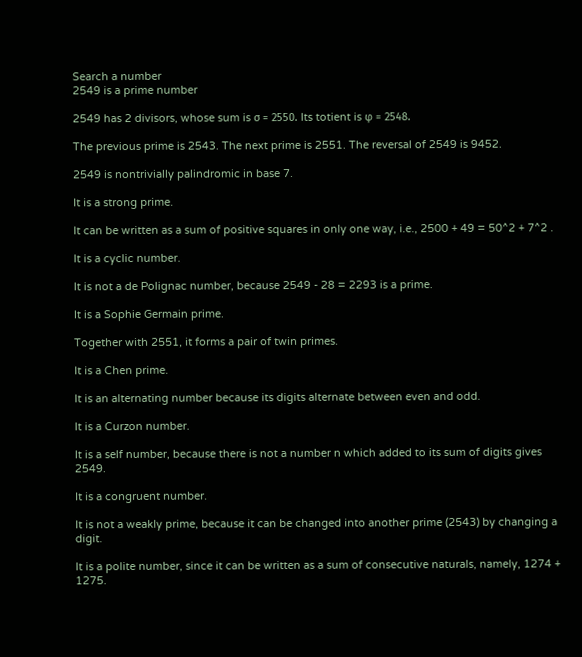Search a number
2549 is a prime number

2549 has 2 divisors, whose sum is σ = 2550. Its totient is φ = 2548.

The previous prime is 2543. The next prime is 2551. The reversal of 2549 is 9452.

2549 is nontrivially palindromic in base 7.

It is a strong prime.

It can be written as a sum of positive squares in only one way, i.e., 2500 + 49 = 50^2 + 7^2 .

It is a cyclic number.

It is not a de Polignac number, because 2549 - 28 = 2293 is a prime.

It is a Sophie Germain prime.

Together with 2551, it forms a pair of twin primes.

It is a Chen prime.

It is an alternating number because its digits alternate between even and odd.

It is a Curzon number.

It is a self number, because there is not a number n which added to its sum of digits gives 2549.

It is a congruent number.

It is not a weakly prime, because it can be changed into another prime (2543) by changing a digit.

It is a polite number, since it can be written as a sum of consecutive naturals, namely, 1274 + 1275.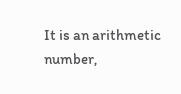It is an arithmetic number,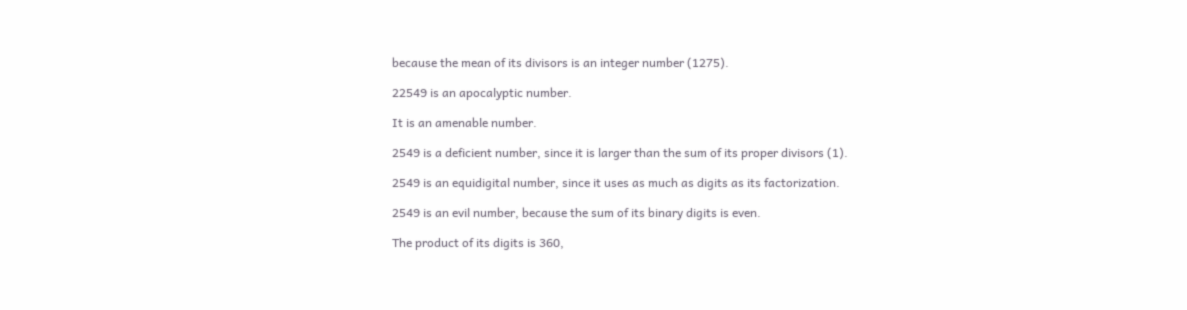because the mean of its divisors is an integer number (1275).

22549 is an apocalyptic number.

It is an amenable number.

2549 is a deficient number, since it is larger than the sum of its proper divisors (1).

2549 is an equidigital number, since it uses as much as digits as its factorization.

2549 is an evil number, because the sum of its binary digits is even.

The product of its digits is 360,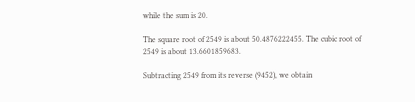while the sum is 20.

The square root of 2549 is about 50.4876222455. The cubic root of 2549 is about 13.6601859683.

Subtracting 2549 from its reverse (9452), we obtain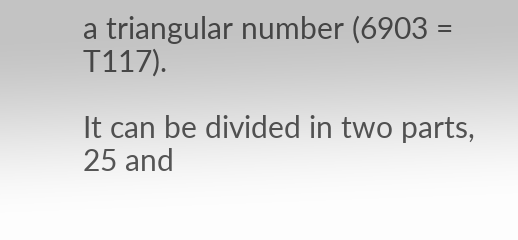a triangular number (6903 = T117).

It can be divided in two parts, 25 and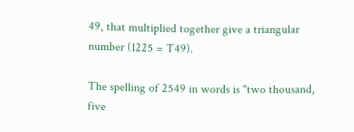49, that multiplied together give a triangular number (1225 = T49).

The spelling of 2549 in words is "two thousand, five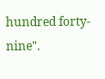hundred forty-nine".